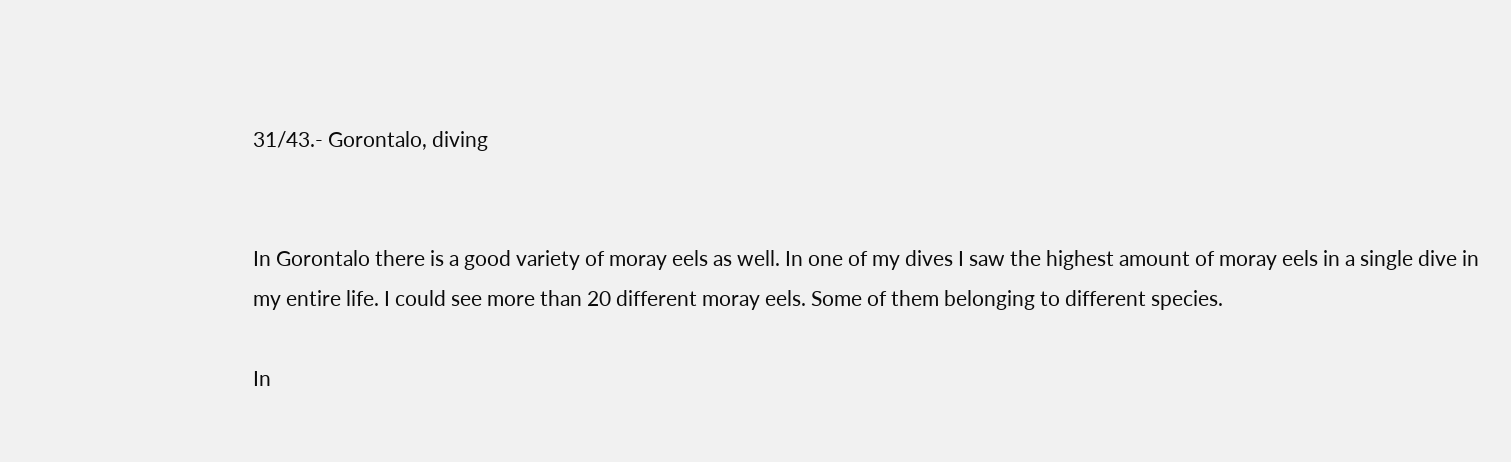31/43.- Gorontalo, diving


In Gorontalo there is a good variety of moray eels as well. In one of my dives I saw the highest amount of moray eels in a single dive in my entire life. I could see more than 20 different moray eels. Some of them belonging to different species.

In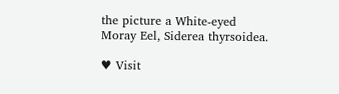the picture a White-eyed Moray Eel, Siderea thyrsoidea.

♥ Visit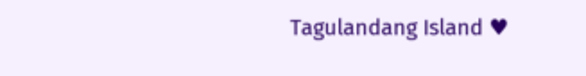Tagulandang Island ♥